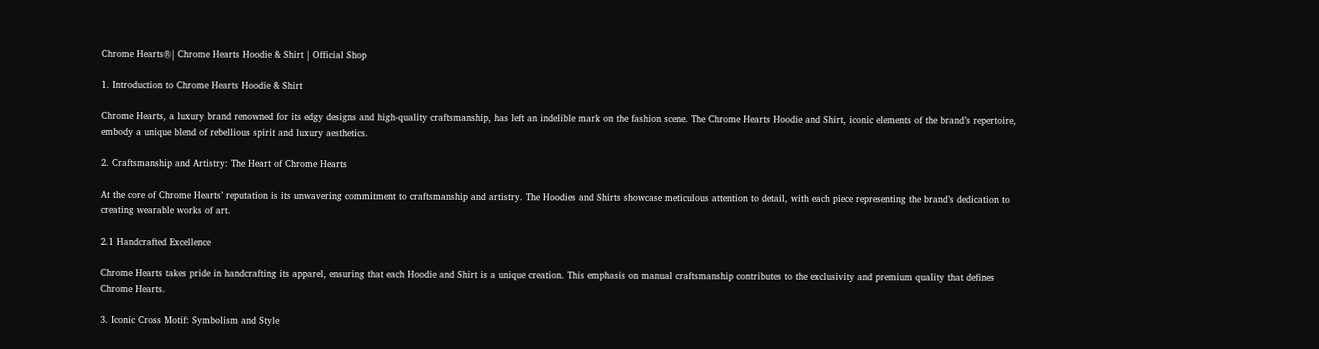Chrome Hearts®| Chrome Hearts Hoodie & Shirt | Official Shop

1. Introduction to Chrome Hearts Hoodie & Shirt

Chrome Hearts, a luxury brand renowned for its edgy designs and high-quality craftsmanship, has left an indelible mark on the fashion scene. The Chrome Hearts Hoodie and Shirt, iconic elements of the brand’s repertoire, embody a unique blend of rebellious spirit and luxury aesthetics.

2. Craftsmanship and Artistry: The Heart of Chrome Hearts

At the core of Chrome Hearts’ reputation is its unwavering commitment to craftsmanship and artistry. The Hoodies and Shirts showcase meticulous attention to detail, with each piece representing the brand’s dedication to creating wearable works of art.

2.1 Handcrafted Excellence

Chrome Hearts takes pride in handcrafting its apparel, ensuring that each Hoodie and Shirt is a unique creation. This emphasis on manual craftsmanship contributes to the exclusivity and premium quality that defines Chrome Hearts.

3. Iconic Cross Motif: Symbolism and Style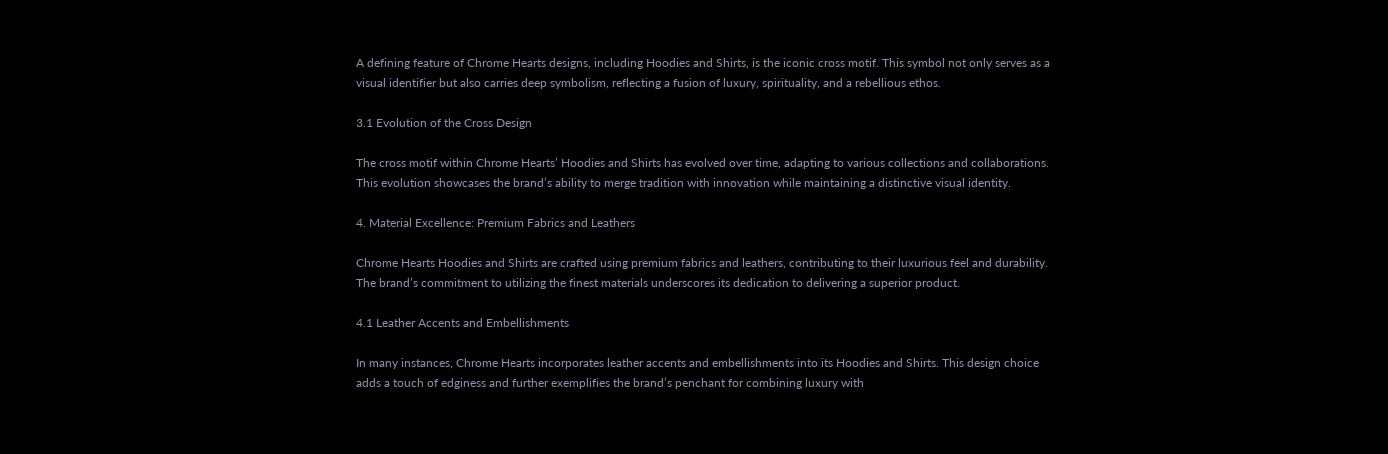A defining feature of Chrome Hearts designs, including Hoodies and Shirts, is the iconic cross motif. This symbol not only serves as a visual identifier but also carries deep symbolism, reflecting a fusion of luxury, spirituality, and a rebellious ethos.

3.1 Evolution of the Cross Design

The cross motif within Chrome Hearts’ Hoodies and Shirts has evolved over time, adapting to various collections and collaborations. This evolution showcases the brand’s ability to merge tradition with innovation while maintaining a distinctive visual identity.

4. Material Excellence: Premium Fabrics and Leathers

Chrome Hearts Hoodies and Shirts are crafted using premium fabrics and leathers, contributing to their luxurious feel and durability. The brand’s commitment to utilizing the finest materials underscores its dedication to delivering a superior product.

4.1 Leather Accents and Embellishments

In many instances, Chrome Hearts incorporates leather accents and embellishments into its Hoodies and Shirts. This design choice adds a touch of edginess and further exemplifies the brand’s penchant for combining luxury with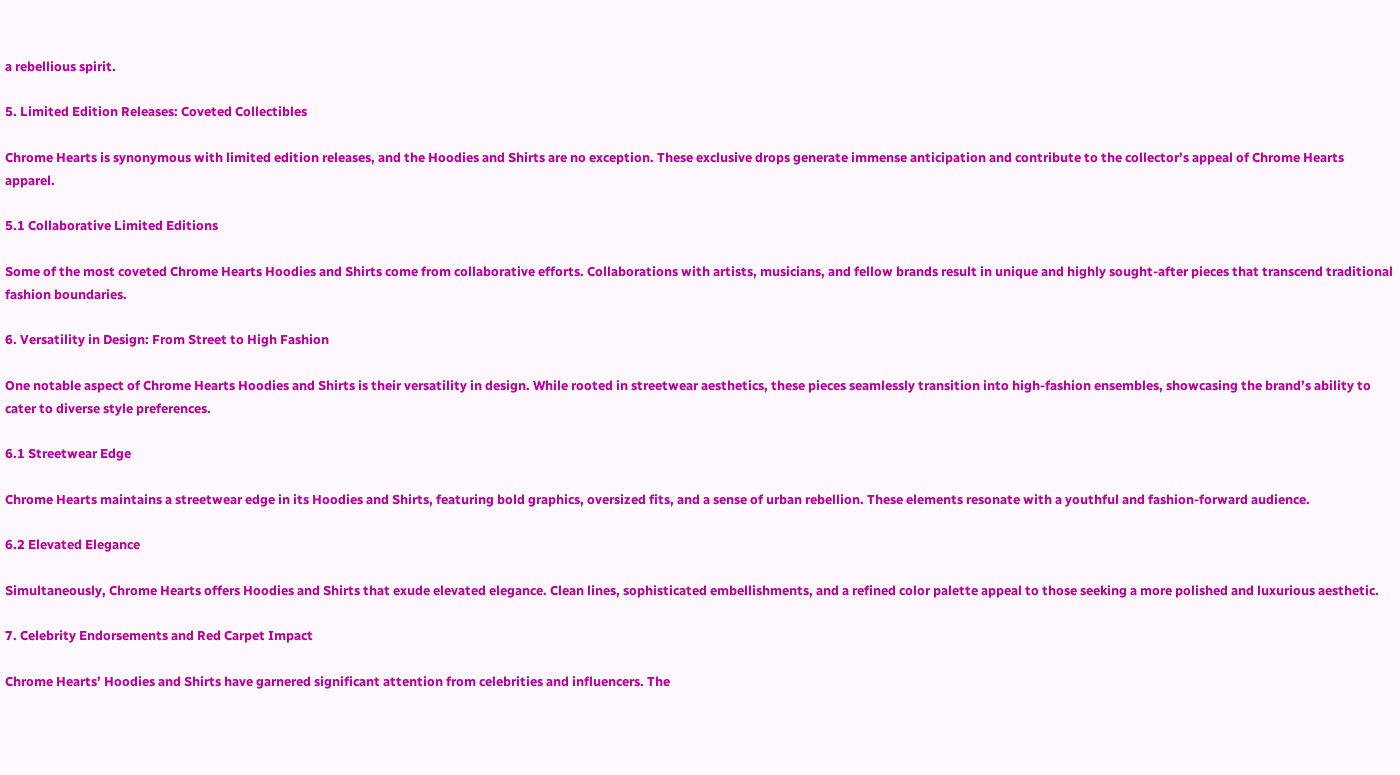a rebellious spirit.

5. Limited Edition Releases: Coveted Collectibles

Chrome Hearts is synonymous with limited edition releases, and the Hoodies and Shirts are no exception. These exclusive drops generate immense anticipation and contribute to the collector’s appeal of Chrome Hearts apparel.

5.1 Collaborative Limited Editions

Some of the most coveted Chrome Hearts Hoodies and Shirts come from collaborative efforts. Collaborations with artists, musicians, and fellow brands result in unique and highly sought-after pieces that transcend traditional fashion boundaries.

6. Versatility in Design: From Street to High Fashion

One notable aspect of Chrome Hearts Hoodies and Shirts is their versatility in design. While rooted in streetwear aesthetics, these pieces seamlessly transition into high-fashion ensembles, showcasing the brand’s ability to cater to diverse style preferences.

6.1 Streetwear Edge

Chrome Hearts maintains a streetwear edge in its Hoodies and Shirts, featuring bold graphics, oversized fits, and a sense of urban rebellion. These elements resonate with a youthful and fashion-forward audience.

6.2 Elevated Elegance

Simultaneously, Chrome Hearts offers Hoodies and Shirts that exude elevated elegance. Clean lines, sophisticated embellishments, and a refined color palette appeal to those seeking a more polished and luxurious aesthetic.

7. Celebrity Endorsements and Red Carpet Impact

Chrome Hearts’ Hoodies and Shirts have garnered significant attention from celebrities and influencers. The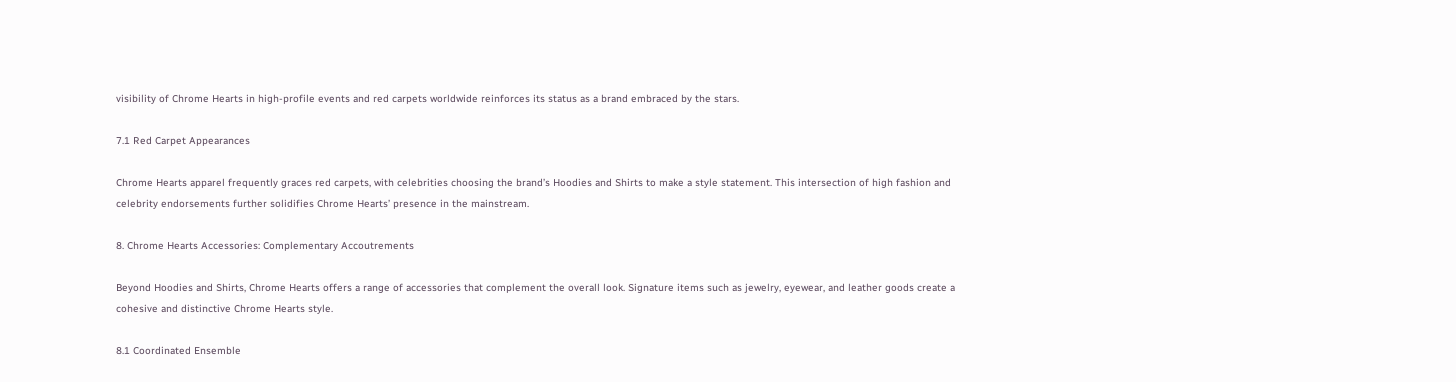visibility of Chrome Hearts in high-profile events and red carpets worldwide reinforces its status as a brand embraced by the stars.

7.1 Red Carpet Appearances

Chrome Hearts apparel frequently graces red carpets, with celebrities choosing the brand’s Hoodies and Shirts to make a style statement. This intersection of high fashion and celebrity endorsements further solidifies Chrome Hearts’ presence in the mainstream.

8. Chrome Hearts Accessories: Complementary Accoutrements

Beyond Hoodies and Shirts, Chrome Hearts offers a range of accessories that complement the overall look. Signature items such as jewelry, eyewear, and leather goods create a cohesive and distinctive Chrome Hearts style.

8.1 Coordinated Ensemble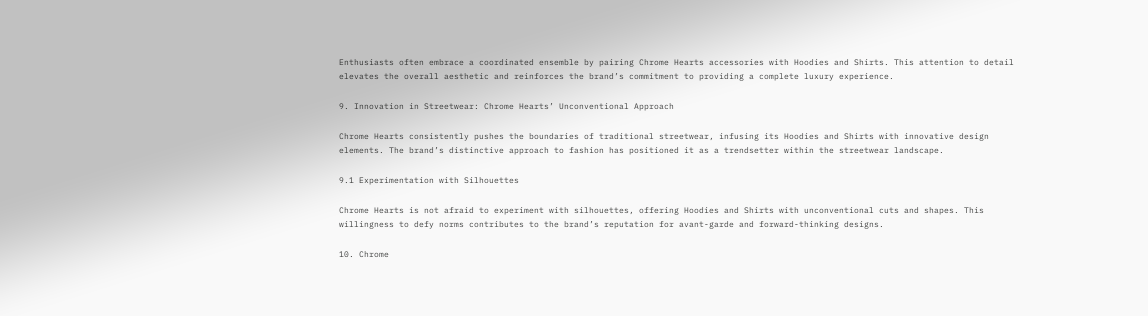Enthusiasts often embrace a coordinated ensemble by pairing Chrome Hearts accessories with Hoodies and Shirts. This attention to detail elevates the overall aesthetic and reinforces the brand’s commitment to providing a complete luxury experience.

9. Innovation in Streetwear: Chrome Hearts’ Unconventional Approach

Chrome Hearts consistently pushes the boundaries of traditional streetwear, infusing its Hoodies and Shirts with innovative design elements. The brand’s distinctive approach to fashion has positioned it as a trendsetter within the streetwear landscape.

9.1 Experimentation with Silhouettes

Chrome Hearts is not afraid to experiment with silhouettes, offering Hoodies and Shirts with unconventional cuts and shapes. This willingness to defy norms contributes to the brand’s reputation for avant-garde and forward-thinking designs.

10. Chrome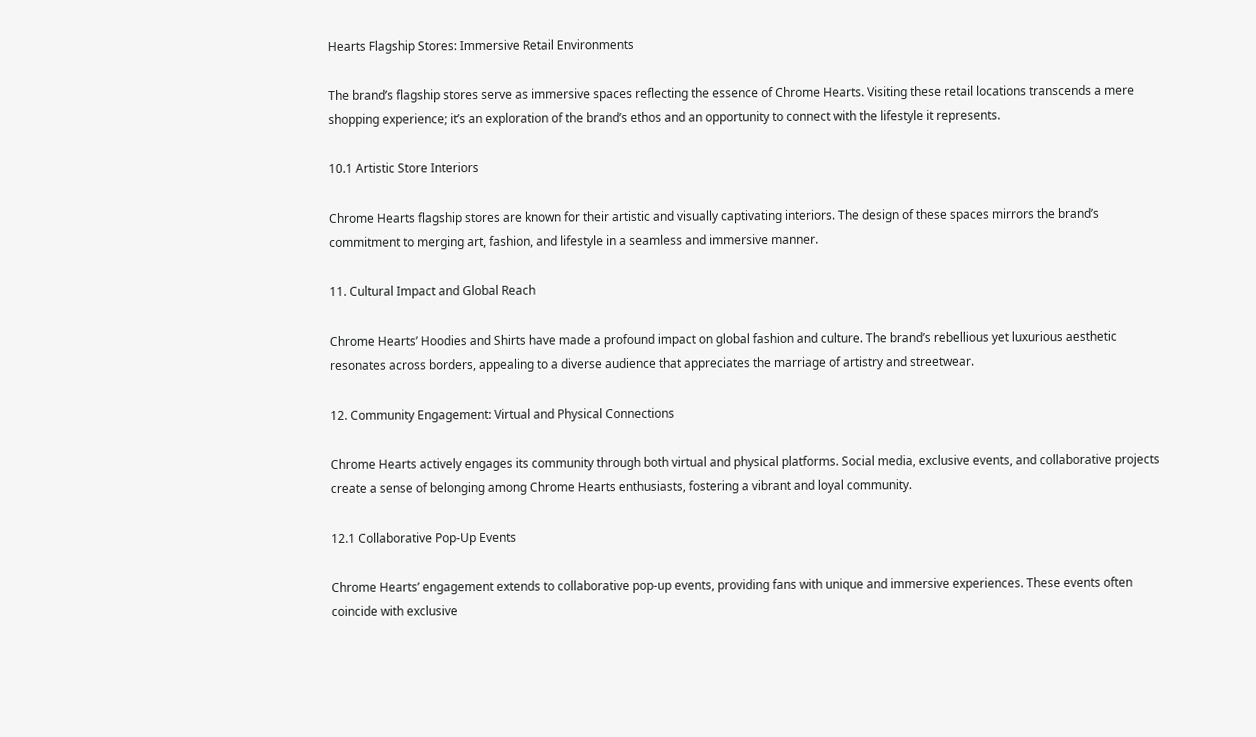Hearts Flagship Stores: Immersive Retail Environments

The brand’s flagship stores serve as immersive spaces reflecting the essence of Chrome Hearts. Visiting these retail locations transcends a mere shopping experience; it’s an exploration of the brand’s ethos and an opportunity to connect with the lifestyle it represents.

10.1 Artistic Store Interiors

Chrome Hearts flagship stores are known for their artistic and visually captivating interiors. The design of these spaces mirrors the brand’s commitment to merging art, fashion, and lifestyle in a seamless and immersive manner.

11. Cultural Impact and Global Reach

Chrome Hearts’ Hoodies and Shirts have made a profound impact on global fashion and culture. The brand’s rebellious yet luxurious aesthetic resonates across borders, appealing to a diverse audience that appreciates the marriage of artistry and streetwear.

12. Community Engagement: Virtual and Physical Connections

Chrome Hearts actively engages its community through both virtual and physical platforms. Social media, exclusive events, and collaborative projects create a sense of belonging among Chrome Hearts enthusiasts, fostering a vibrant and loyal community.

12.1 Collaborative Pop-Up Events

Chrome Hearts’ engagement extends to collaborative pop-up events, providing fans with unique and immersive experiences. These events often coincide with exclusive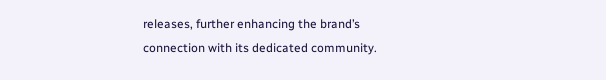releases, further enhancing the brand’s connection with its dedicated community.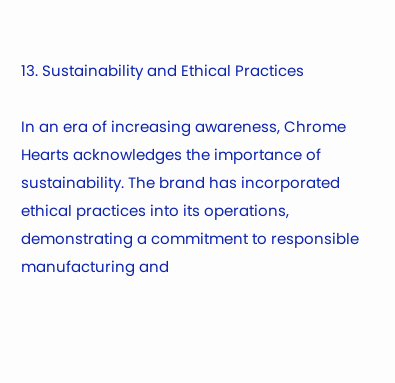13. Sustainability and Ethical Practices

In an era of increasing awareness, Chrome Hearts acknowledges the importance of sustainability. The brand has incorporated ethical practices into its operations, demonstrating a commitment to responsible manufacturing and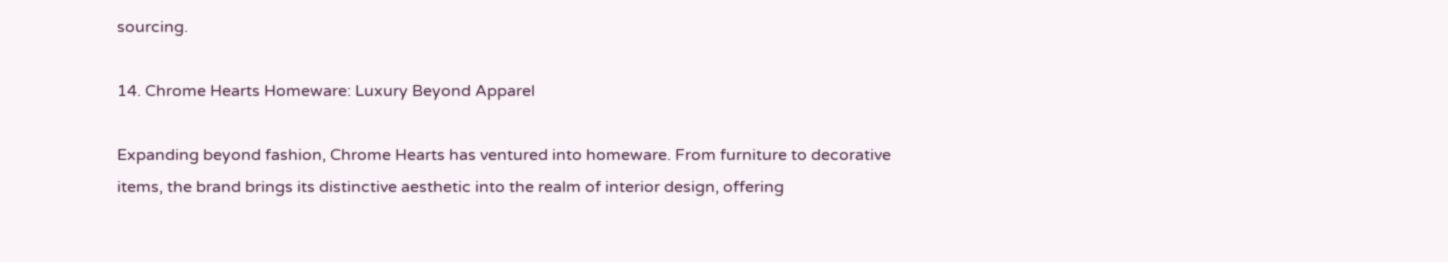sourcing.

14. Chrome Hearts Homeware: Luxury Beyond Apparel

Expanding beyond fashion, Chrome Hearts has ventured into homeware. From furniture to decorative items, the brand brings its distinctive aesthetic into the realm of interior design, offering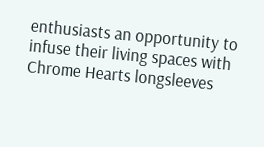enthusiasts an opportunity to infuse their living spaces with Chrome Hearts longsleeves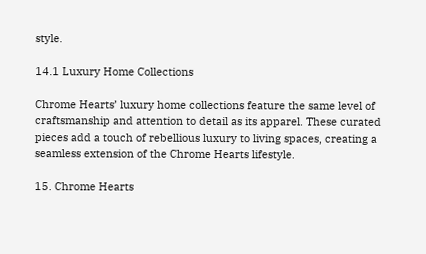style.

14.1 Luxury Home Collections

Chrome Hearts’ luxury home collections feature the same level of craftsmanship and attention to detail as its apparel. These curated pieces add a touch of rebellious luxury to living spaces, creating a seamless extension of the Chrome Hearts lifestyle.

15. Chrome Hearts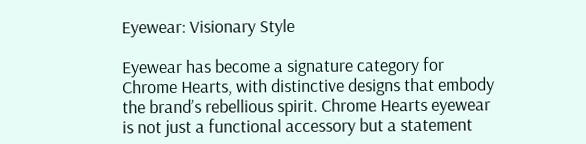Eyewear: Visionary Style

Eyewear has become a signature category for Chrome Hearts, with distinctive designs that embody the brand’s rebellious spirit. Chrome Hearts eyewear is not just a functional accessory but a statement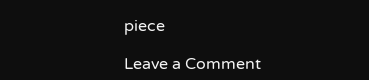piece

Leave a Comment